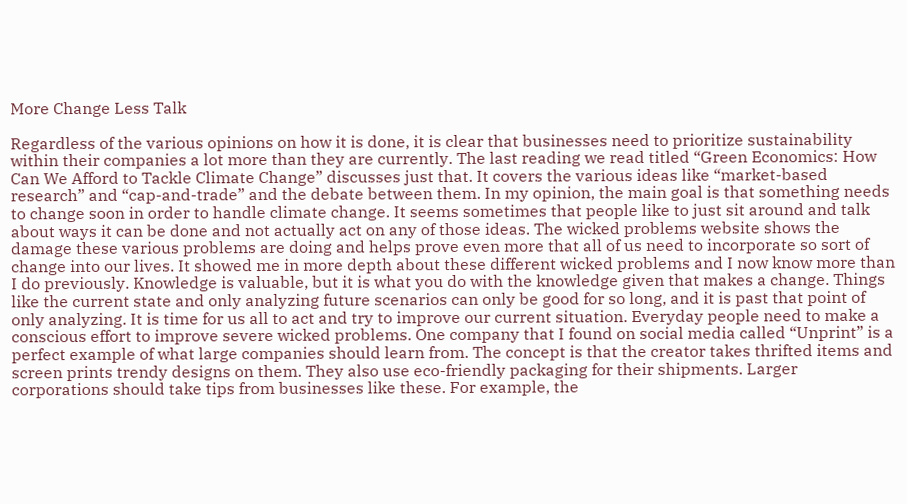More Change Less Talk

Regardless of the various opinions on how it is done, it is clear that businesses need to prioritize sustainability within their companies a lot more than they are currently. The last reading we read titled “Green Economics: How Can We Afford to Tackle Climate Change” discusses just that. It covers the various ideas like “market-based research” and “cap-and-trade” and the debate between them. In my opinion, the main goal is that something needs to change soon in order to handle climate change. It seems sometimes that people like to just sit around and talk about ways it can be done and not actually act on any of those ideas. The wicked problems website shows the damage these various problems are doing and helps prove even more that all of us need to incorporate so sort of change into our lives. It showed me in more depth about these different wicked problems and I now know more than I do previously. Knowledge is valuable, but it is what you do with the knowledge given that makes a change. Things like the current state and only analyzing future scenarios can only be good for so long, and it is past that point of only analyzing. It is time for us all to act and try to improve our current situation. Everyday people need to make a conscious effort to improve severe wicked problems. One company that I found on social media called “Unprint” is a perfect example of what large companies should learn from. The concept is that the creator takes thrifted items and screen prints trendy designs on them. They also use eco-friendly packaging for their shipments. Larger corporations should take tips from businesses like these. For example, the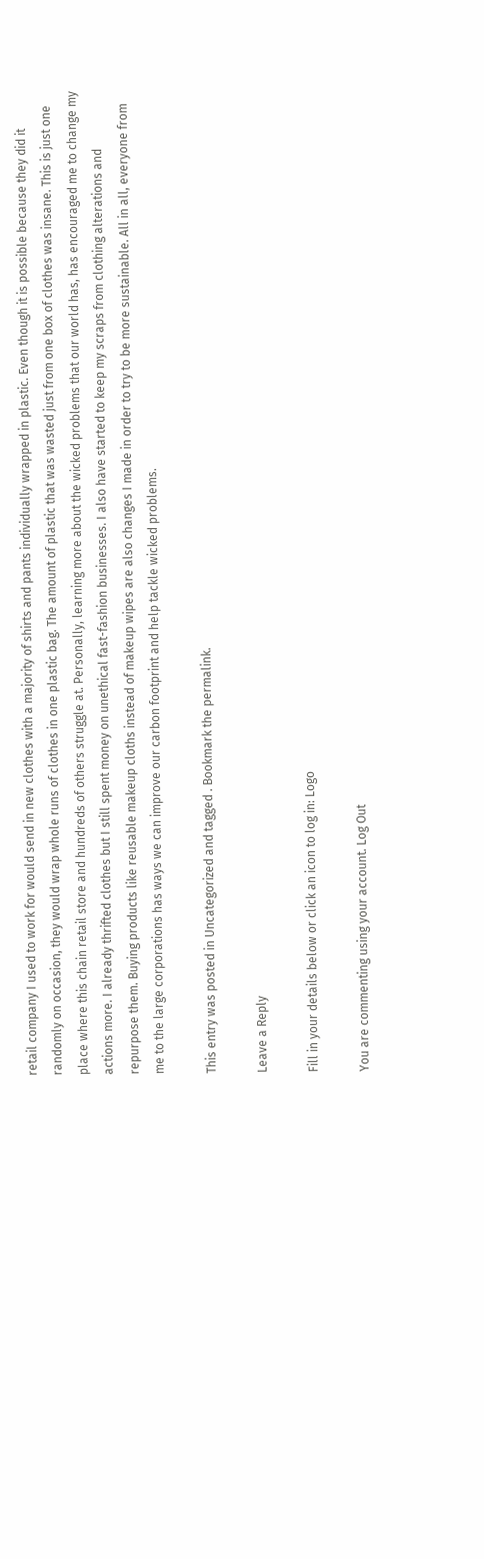retail company I used to work for would send in new clothes with a majority of shirts and pants individually wrapped in plastic. Even though it is possible because they did it randomly on occasion, they would wrap whole runs of clothes in one plastic bag. The amount of plastic that was wasted just from one box of clothes was insane. This is just one place where this chain retail store and hundreds of others struggle at. Personally, learning more about the wicked problems that our world has, has encouraged me to change my actions more. I already thrifted clothes but I still spent money on unethical fast-fashion businesses. I also have started to keep my scraps from clothing alterations and repurpose them. Buying products like reusable makeup cloths instead of makeup wipes are also changes I made in order to try to be more sustainable. All in all, everyone from me to the large corporations has ways we can improve our carbon footprint and help tackle wicked problems.

This entry was posted in Uncategorized and tagged . Bookmark the permalink.

Leave a Reply

Fill in your details below or click an icon to log in: Logo

You are commenting using your account. Log Out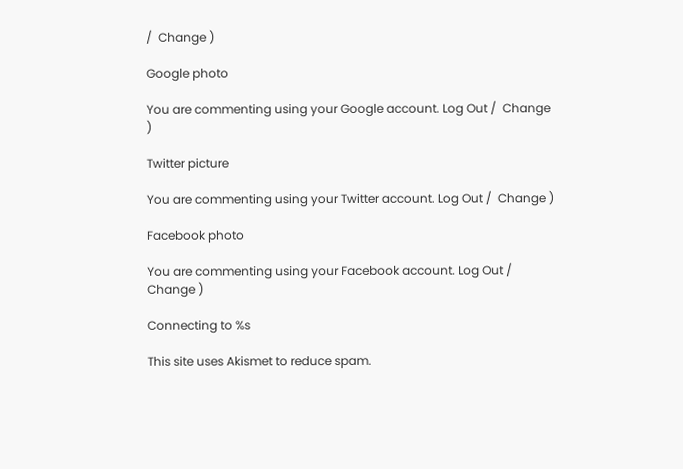/  Change )

Google photo

You are commenting using your Google account. Log Out /  Change )

Twitter picture

You are commenting using your Twitter account. Log Out /  Change )

Facebook photo

You are commenting using your Facebook account. Log Out /  Change )

Connecting to %s

This site uses Akismet to reduce spam.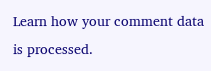Learn how your comment data is processed.